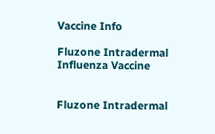Vaccine Info

Fluzone Intradermal Influenza Vaccine


Fluzone Intradermal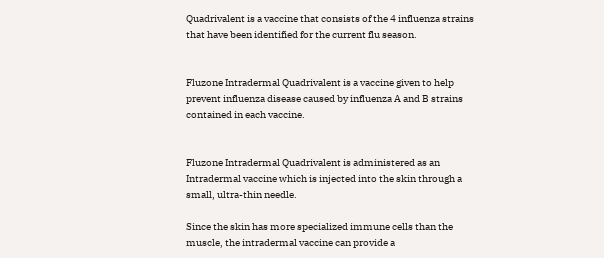Quadrivalent is a vaccine that consists of the 4 influenza strains that have been identified for the current flu season.


Fluzone Intradermal Quadrivalent is a vaccine given to help prevent influenza disease caused by influenza A and B strains contained in each vaccine.


Fluzone Intradermal Quadrivalent is administered as an Intradermal vaccine which is injected into the skin through a small, ultra-thin needle.

Since the skin has more specialized immune cells than the muscle, the intradermal vaccine can provide a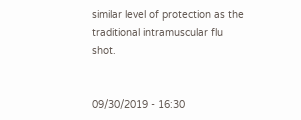similar level of protection as the traditional intramuscular flu shot.


09/30/2019 - 16:30